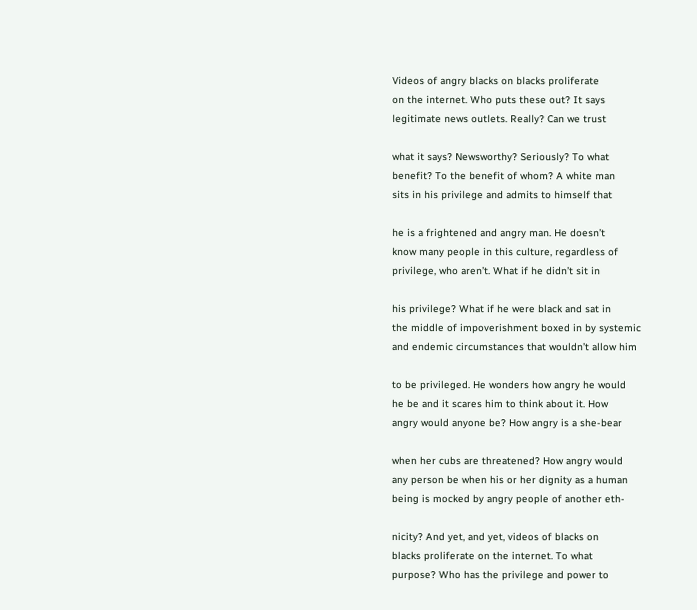Videos of angry blacks on blacks proliferate
on the internet. Who puts these out? It says
legitimate news outlets. Really? Can we trust

what it says? Newsworthy? Seriously? To what
benefit? To the benefit of whom? A white man
sits in his privilege and admits to himself that

he is a frightened and angry man. He doesn’t
know many people in this culture, regardless of
privilege, who aren’t. What if he didn’t sit in

his privilege? What if he were black and sat in
the middle of impoverishment boxed in by systemic
and endemic circumstances that wouldn’t allow him

to be privileged. He wonders how angry he would
he be and it scares him to think about it. How
angry would anyone be? How angry is a she-bear

when her cubs are threatened? How angry would
any person be when his or her dignity as a human
being is mocked by angry people of another eth-

nicity? And yet, and yet, videos of blacks on
blacks proliferate on the internet. To what
purpose? Who has the privilege and power to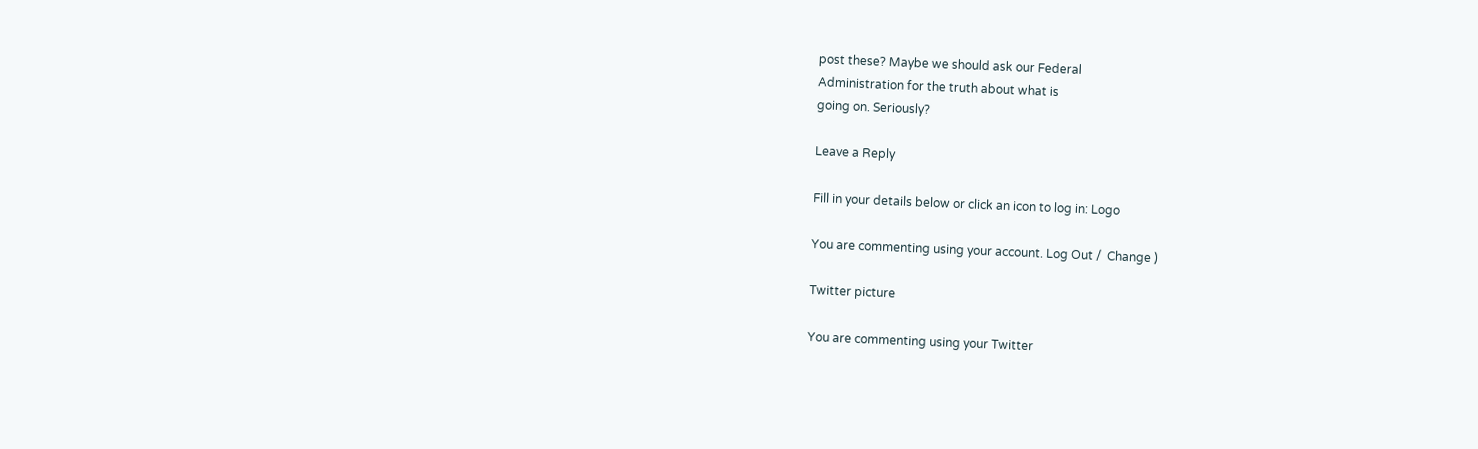post these? Maybe we should ask our Federal
Administration for the truth about what is
going on. Seriously?

Leave a Reply

Fill in your details below or click an icon to log in: Logo

You are commenting using your account. Log Out /  Change )

Twitter picture

You are commenting using your Twitter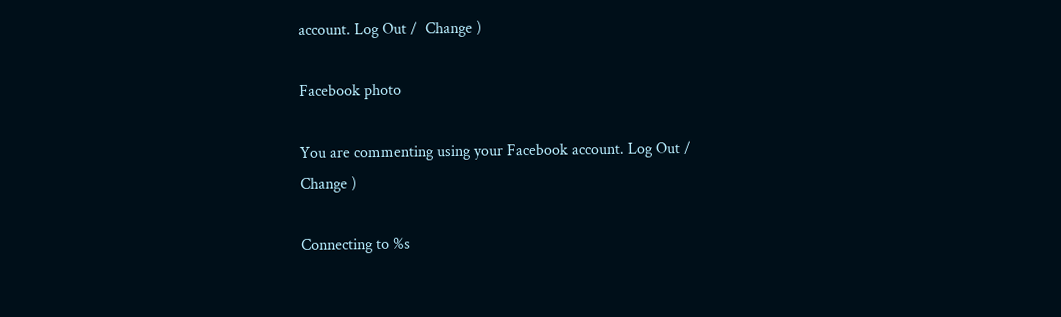account. Log Out /  Change )

Facebook photo

You are commenting using your Facebook account. Log Out /  Change )

Connecting to %s